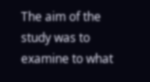The aim of the study was to examine to what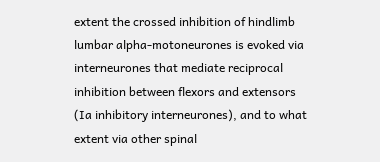extent the crossed inhibition of hindlimb lumbar alpha-motoneurones is evoked via interneurones that mediate reciprocal inhibition between flexors and extensors (Ia inhibitory interneurones), and to what extent via other spinal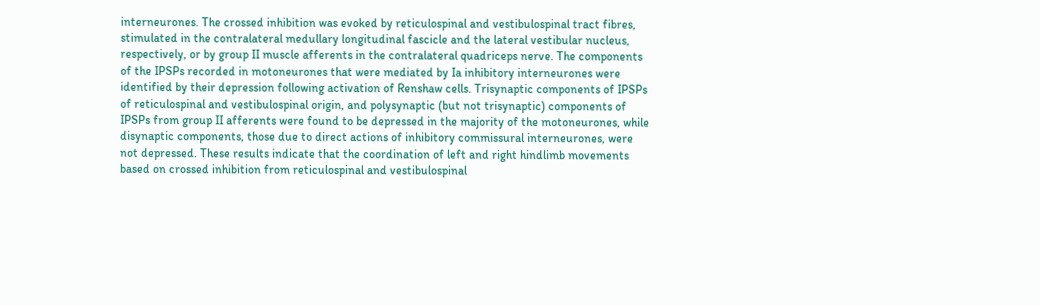interneurones. The crossed inhibition was evoked by reticulospinal and vestibulospinal tract fibres, stimulated in the contralateral medullary longitudinal fascicle and the lateral vestibular nucleus, respectively, or by group II muscle afferents in the contralateral quadriceps nerve. The components of the IPSPs recorded in motoneurones that were mediated by Ia inhibitory interneurones were identified by their depression following activation of Renshaw cells. Trisynaptic components of IPSPs of reticulospinal and vestibulospinal origin, and polysynaptic (but not trisynaptic) components of IPSPs from group II afferents were found to be depressed in the majority of the motoneurones, while disynaptic components, those due to direct actions of inhibitory commissural interneurones, were not depressed. These results indicate that the coordination of left and right hindlimb movements based on crossed inhibition from reticulospinal and vestibulospinal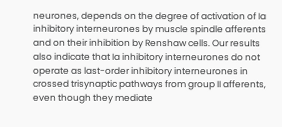neurones, depends on the degree of activation of Ia inhibitory interneurones by muscle spindle afferents and on their inhibition by Renshaw cells. Our results also indicate that Ia inhibitory interneurones do not operate as last-order inhibitory interneurones in crossed trisynaptic pathways from group II afferents, even though they mediate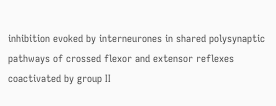inhibition evoked by interneurones in shared polysynaptic pathways of crossed flexor and extensor reflexes coactivated by group II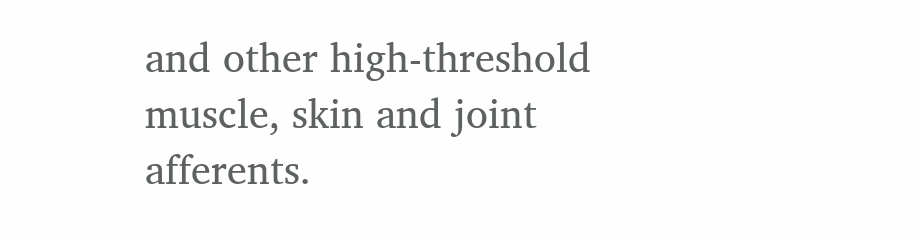and other high-threshold muscle, skin and joint afferents.